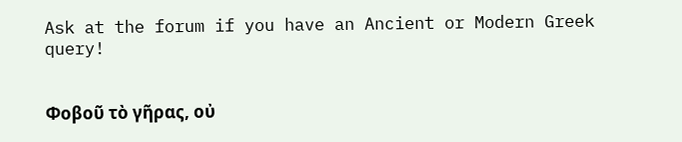Ask at the forum if you have an Ancient or Modern Greek query!


Φοβοῦ τὸ γῆρας, οὐ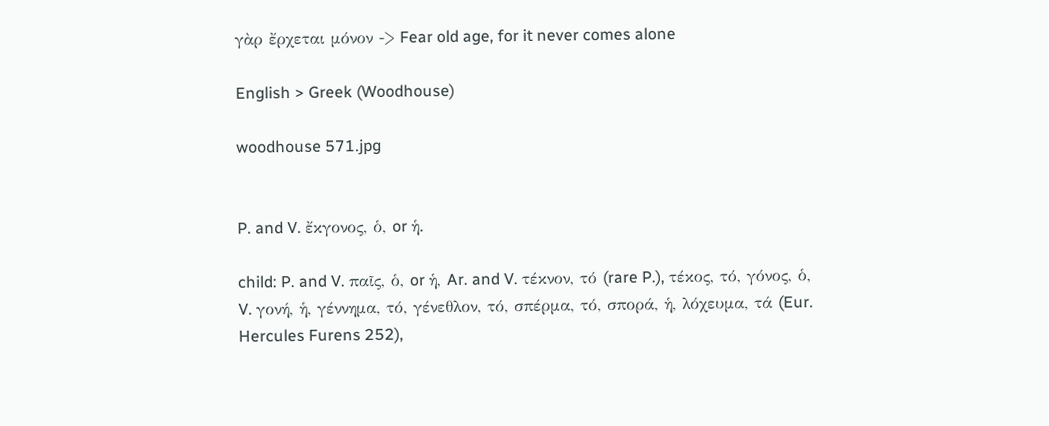γὰρ ἔρχεται μόνον -> Fear old age, for it never comes alone

English > Greek (Woodhouse)

woodhouse 571.jpg


P. and V. ἔκγονος, ὁ, or ἡ.

child: P. and V. παῖς, ὁ, or ἡ, Ar. and V. τέκνον, τό (rare P.), τέκος, τό, γόνος, ὁ, V. γονή, ἡ, γέννημα, τό, γένεθλον, τό, σπέρμα, τό, σπορά, ἡ, λόχευμα, τά (Eur. Hercules Furens 252),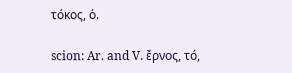τόκος, ὁ.

scion: Ar. and V. ἔρνος, τό,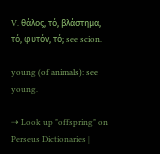V. θάλος, τό, βλάστημα, τό, φυτόν, τό; see scion.

young (of animals): see young.

⇢ Look up "offspring" on Perseus Dictionaries |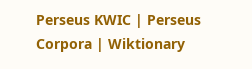Perseus KWIC | Perseus Corpora | Wiktionary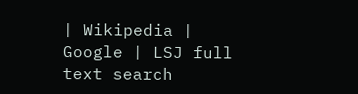| Wikipedia | Google | LSJ full text search